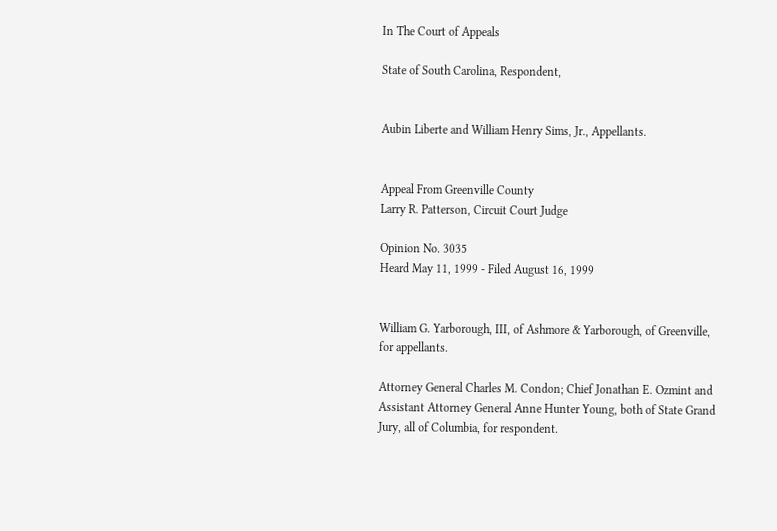In The Court of Appeals

State of South Carolina, Respondent,


Aubin Liberte and William Henry Sims, Jr., Appellants.


Appeal From Greenville County
Larry R. Patterson, Circuit Court Judge

Opinion No. 3035
Heard May 11, 1999 - Filed August 16, 1999


William G. Yarborough, III, of Ashmore & Yarborough, of Greenville, for appellants.

Attorney General Charles M. Condon; Chief Jonathan E. Ozmint and Assistant Attorney General Anne Hunter Young, both of State Grand Jury, all of Columbia, for respondent.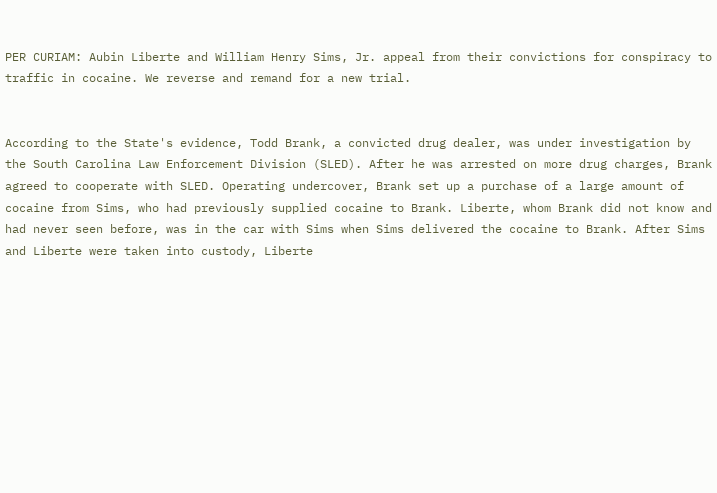PER CURIAM: Aubin Liberte and William Henry Sims, Jr. appeal from their convictions for conspiracy to traffic in cocaine. We reverse and remand for a new trial.


According to the State's evidence, Todd Brank, a convicted drug dealer, was under investigation by the South Carolina Law Enforcement Division (SLED). After he was arrested on more drug charges, Brank agreed to cooperate with SLED. Operating undercover, Brank set up a purchase of a large amount of cocaine from Sims, who had previously supplied cocaine to Brank. Liberte, whom Brank did not know and had never seen before, was in the car with Sims when Sims delivered the cocaine to Brank. After Sims and Liberte were taken into custody, Liberte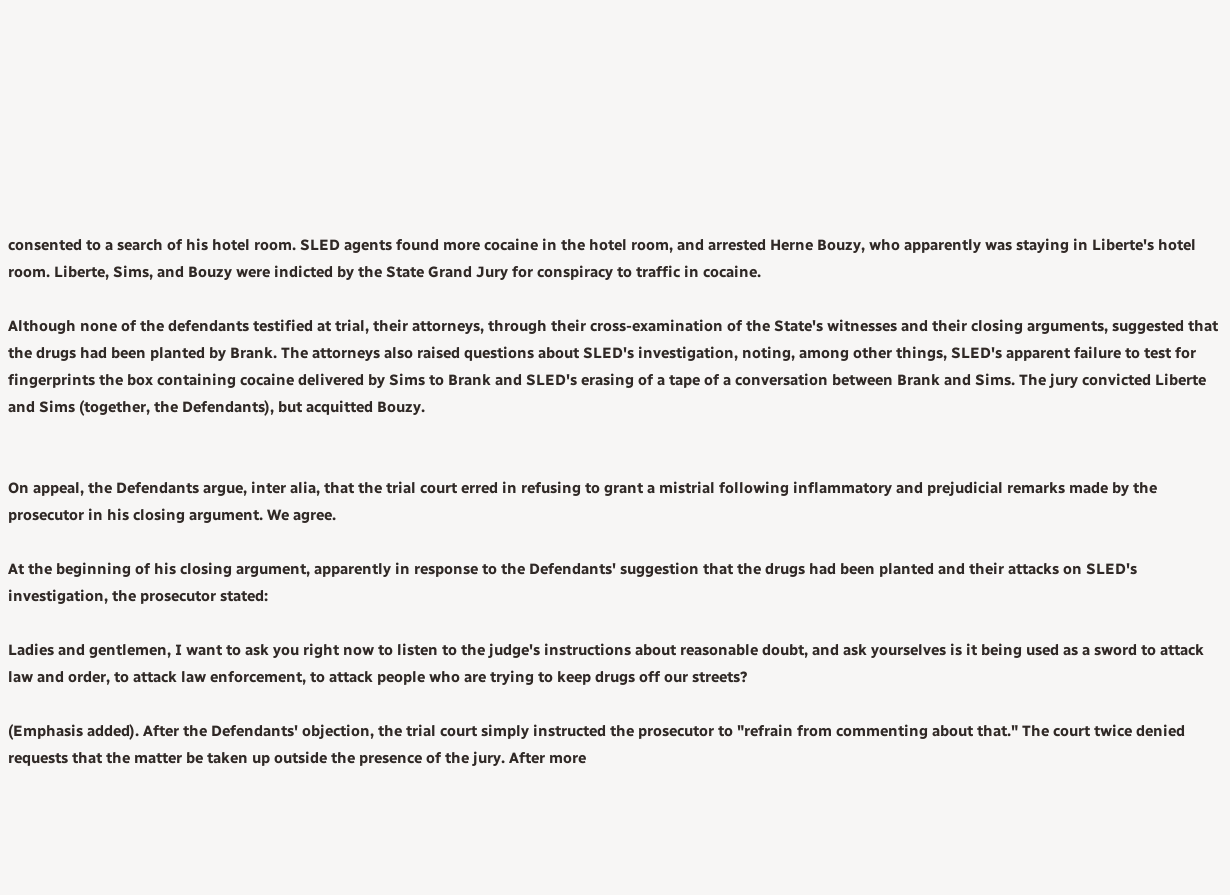consented to a search of his hotel room. SLED agents found more cocaine in the hotel room, and arrested Herne Bouzy, who apparently was staying in Liberte's hotel room. Liberte, Sims, and Bouzy were indicted by the State Grand Jury for conspiracy to traffic in cocaine.

Although none of the defendants testified at trial, their attorneys, through their cross-examination of the State's witnesses and their closing arguments, suggested that the drugs had been planted by Brank. The attorneys also raised questions about SLED's investigation, noting, among other things, SLED's apparent failure to test for fingerprints the box containing cocaine delivered by Sims to Brank and SLED's erasing of a tape of a conversation between Brank and Sims. The jury convicted Liberte and Sims (together, the Defendants), but acquitted Bouzy.


On appeal, the Defendants argue, inter alia, that the trial court erred in refusing to grant a mistrial following inflammatory and prejudicial remarks made by the prosecutor in his closing argument. We agree.

At the beginning of his closing argument, apparently in response to the Defendants' suggestion that the drugs had been planted and their attacks on SLED's investigation, the prosecutor stated:

Ladies and gentlemen, I want to ask you right now to listen to the judge's instructions about reasonable doubt, and ask yourselves is it being used as a sword to attack law and order, to attack law enforcement, to attack people who are trying to keep drugs off our streets?

(Emphasis added). After the Defendants' objection, the trial court simply instructed the prosecutor to "refrain from commenting about that." The court twice denied requests that the matter be taken up outside the presence of the jury. After more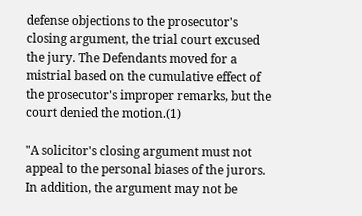defense objections to the prosecutor's closing argument, the trial court excused the jury. The Defendants moved for a mistrial based on the cumulative effect of the prosecutor's improper remarks, but the court denied the motion.(1)

"A solicitor's closing argument must not appeal to the personal biases of the jurors. In addition, the argument may not be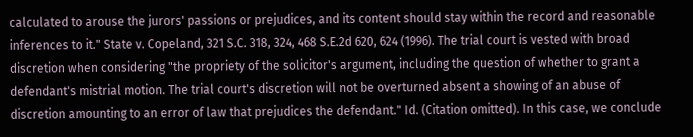calculated to arouse the jurors' passions or prejudices, and its content should stay within the record and reasonable inferences to it." State v. Copeland, 321 S.C. 318, 324, 468 S.E.2d 620, 624 (1996). The trial court is vested with broad discretion when considering "the propriety of the solicitor's argument, including the question of whether to grant a defendant's mistrial motion. The trial court's discretion will not be overturned absent a showing of an abuse of discretion amounting to an error of law that prejudices the defendant." Id. (Citation omitted). In this case, we conclude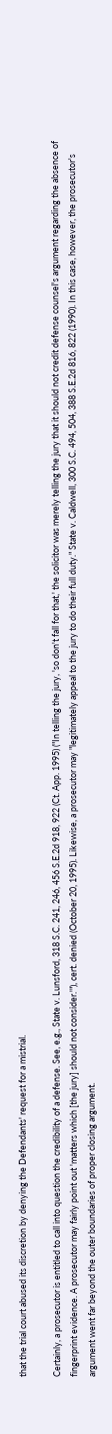that the trial court abused its discretion by denying the Defendants' request for a mistrial.

Certainly, a prosecutor is entitled to call into question the credibility of a defense. See, e.g., State v. Lunsford, 318 S.C. 241, 246, 456 S.E.2d 918, 922 (Ct. App. 1995) ("In telling the jury, 'so don't fall for that,' the solicitor was merely telling the jury that it should not credit defense counsel's argument regarding the absence of fingerprint evidence. A prosecutor may fairly point out 'matters which [the jury] should not consider.'"), cert. denied (October 20, 1995). Likewise, a prosecutor may "legitimately appeal to the jury to do their full duty." State v. Caldwell, 300 S.C. 494, 504, 388 S.E.2d 816, 822 (1990). In this case, however, the prosecutor's argument went far beyond the outer boundaries of proper closing argument.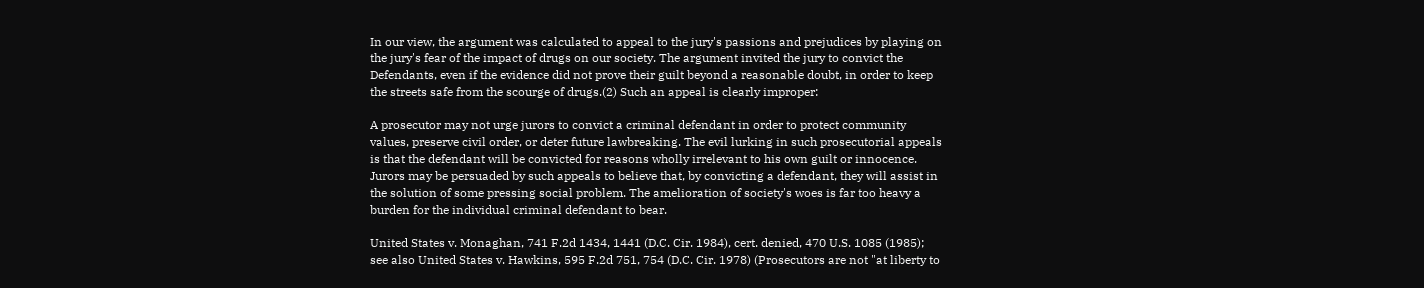In our view, the argument was calculated to appeal to the jury's passions and prejudices by playing on the jury's fear of the impact of drugs on our society. The argument invited the jury to convict the Defendants, even if the evidence did not prove their guilt beyond a reasonable doubt, in order to keep the streets safe from the scourge of drugs.(2) Such an appeal is clearly improper:

A prosecutor may not urge jurors to convict a criminal defendant in order to protect community values, preserve civil order, or deter future lawbreaking. The evil lurking in such prosecutorial appeals is that the defendant will be convicted for reasons wholly irrelevant to his own guilt or innocence. Jurors may be persuaded by such appeals to believe that, by convicting a defendant, they will assist in the solution of some pressing social problem. The amelioration of society's woes is far too heavy a burden for the individual criminal defendant to bear.

United States v. Monaghan, 741 F.2d 1434, 1441 (D.C. Cir. 1984), cert. denied, 470 U.S. 1085 (1985); see also United States v. Hawkins, 595 F.2d 751, 754 (D.C. Cir. 1978) (Prosecutors are not "at liberty to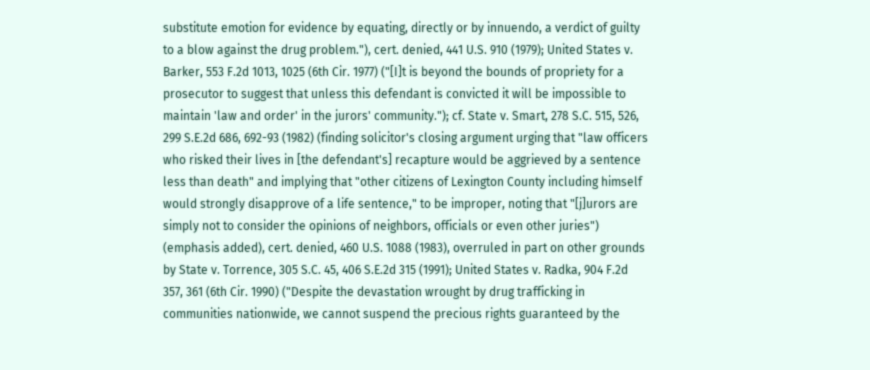substitute emotion for evidence by equating, directly or by innuendo, a verdict of guilty to a blow against the drug problem."), cert. denied, 441 U.S. 910 (1979); United States v. Barker, 553 F.2d 1013, 1025 (6th Cir. 1977) ("[I]t is beyond the bounds of propriety for a prosecutor to suggest that unless this defendant is convicted it will be impossible to maintain 'law and order' in the jurors' community."); cf. State v. Smart, 278 S.C. 515, 526, 299 S.E.2d 686, 692-93 (1982) (finding solicitor's closing argument urging that "law officers who risked their lives in [the defendant's] recapture would be aggrieved by a sentence less than death" and implying that "other citizens of Lexington County including himself would strongly disapprove of a life sentence," to be improper, noting that "[j]urors are simply not to consider the opinions of neighbors, officials or even other juries") (emphasis added), cert. denied, 460 U.S. 1088 (1983), overruled in part on other grounds by State v. Torrence, 305 S.C. 45, 406 S.E.2d 315 (1991); United States v. Radka, 904 F.2d 357, 361 (6th Cir. 1990) ("Despite the devastation wrought by drug trafficking in communities nationwide, we cannot suspend the precious rights guaranteed by the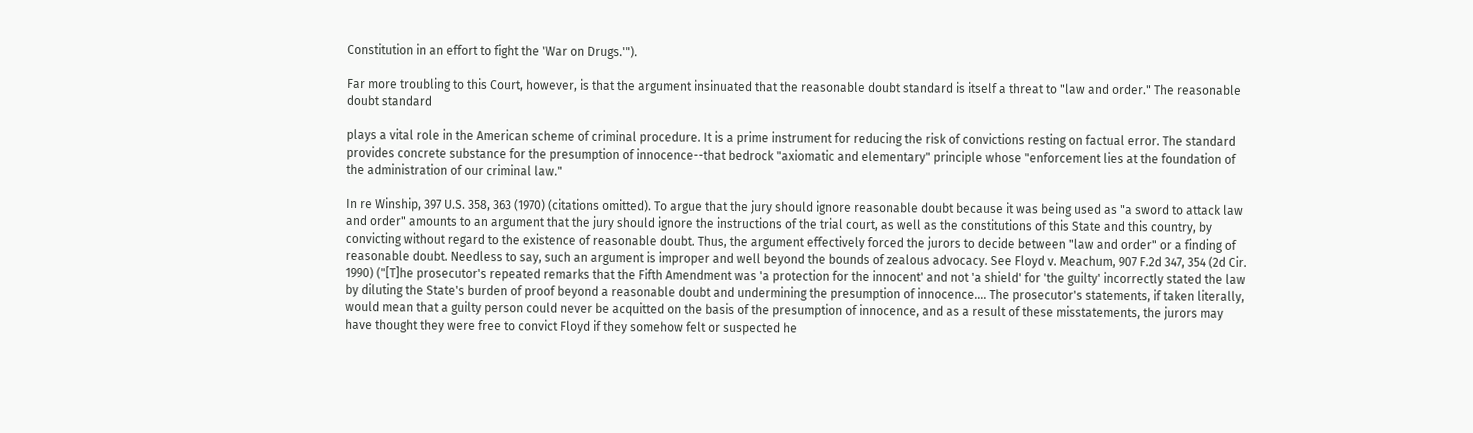Constitution in an effort to fight the 'War on Drugs.'").

Far more troubling to this Court, however, is that the argument insinuated that the reasonable doubt standard is itself a threat to "law and order." The reasonable doubt standard

plays a vital role in the American scheme of criminal procedure. It is a prime instrument for reducing the risk of convictions resting on factual error. The standard provides concrete substance for the presumption of innocence--that bedrock "axiomatic and elementary" principle whose "enforcement lies at the foundation of the administration of our criminal law."

In re Winship, 397 U.S. 358, 363 (1970) (citations omitted). To argue that the jury should ignore reasonable doubt because it was being used as "a sword to attack law and order" amounts to an argument that the jury should ignore the instructions of the trial court, as well as the constitutions of this State and this country, by convicting without regard to the existence of reasonable doubt. Thus, the argument effectively forced the jurors to decide between "law and order" or a finding of reasonable doubt. Needless to say, such an argument is improper and well beyond the bounds of zealous advocacy. See Floyd v. Meachum, 907 F.2d 347, 354 (2d Cir. 1990) ("[T]he prosecutor's repeated remarks that the Fifth Amendment was 'a protection for the innocent' and not 'a shield' for 'the guilty' incorrectly stated the law by diluting the State's burden of proof beyond a reasonable doubt and undermining the presumption of innocence.... The prosecutor's statements, if taken literally, would mean that a guilty person could never be acquitted on the basis of the presumption of innocence, and as a result of these misstatements, the jurors may have thought they were free to convict Floyd if they somehow felt or suspected he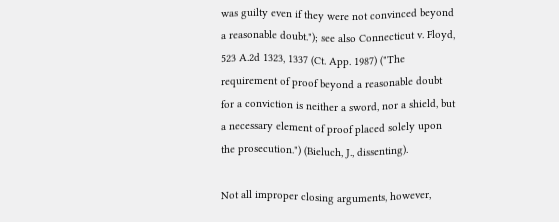was guilty even if they were not convinced beyond a reasonable doubt."); see also Connecticut v. Floyd, 523 A.2d 1323, 1337 (Ct. App. 1987) ("The requirement of proof beyond a reasonable doubt for a conviction is neither a sword, nor a shield, but a necessary element of proof placed solely upon the prosecution.") (Bieluch, J., dissenting).

Not all improper closing arguments, however,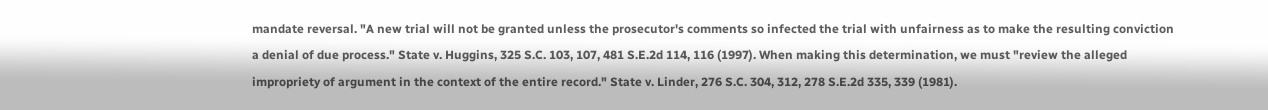mandate reversal. "A new trial will not be granted unless the prosecutor's comments so infected the trial with unfairness as to make the resulting conviction a denial of due process." State v. Huggins, 325 S.C. 103, 107, 481 S.E.2d 114, 116 (1997). When making this determination, we must "review the alleged impropriety of argument in the context of the entire record." State v. Linder, 276 S.C. 304, 312, 278 S.E.2d 335, 339 (1981).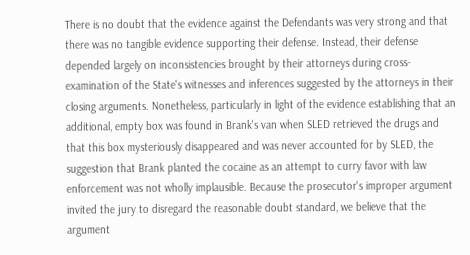There is no doubt that the evidence against the Defendants was very strong and that there was no tangible evidence supporting their defense. Instead, their defense depended largely on inconsistencies brought by their attorneys during cross-examination of the State's witnesses and inferences suggested by the attorneys in their closing arguments. Nonetheless, particularly in light of the evidence establishing that an additional, empty box was found in Brank's van when SLED retrieved the drugs and that this box mysteriously disappeared and was never accounted for by SLED, the suggestion that Brank planted the cocaine as an attempt to curry favor with law enforcement was not wholly implausible. Because the prosecutor's improper argument invited the jury to disregard the reasonable doubt standard, we believe that the argument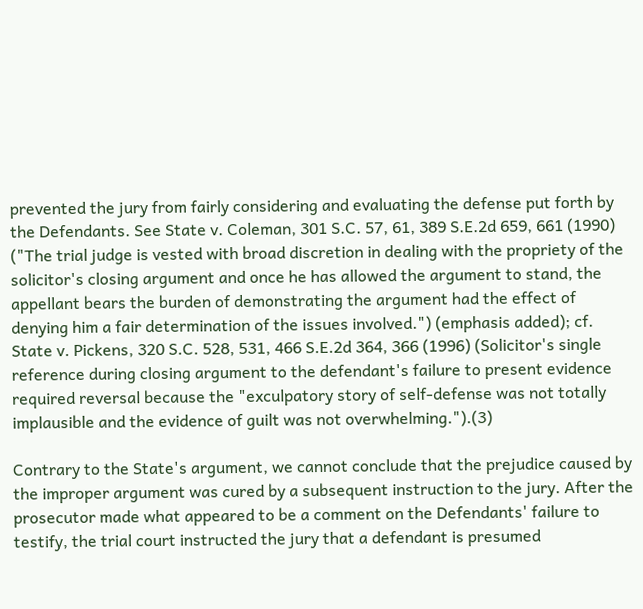prevented the jury from fairly considering and evaluating the defense put forth by the Defendants. See State v. Coleman, 301 S.C. 57, 61, 389 S.E.2d 659, 661 (1990) ("The trial judge is vested with broad discretion in dealing with the propriety of the solicitor's closing argument and once he has allowed the argument to stand, the appellant bears the burden of demonstrating the argument had the effect of denying him a fair determination of the issues involved.") (emphasis added); cf. State v. Pickens, 320 S.C. 528, 531, 466 S.E.2d 364, 366 (1996) (Solicitor's single reference during closing argument to the defendant's failure to present evidence required reversal because the "exculpatory story of self-defense was not totally implausible and the evidence of guilt was not overwhelming.").(3)

Contrary to the State's argument, we cannot conclude that the prejudice caused by the improper argument was cured by a subsequent instruction to the jury. After the prosecutor made what appeared to be a comment on the Defendants' failure to testify, the trial court instructed the jury that a defendant is presumed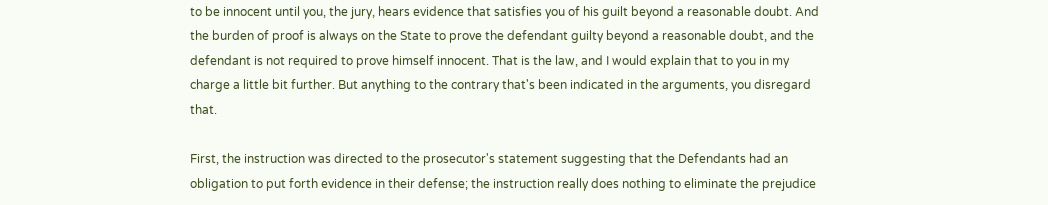to be innocent until you, the jury, hears evidence that satisfies you of his guilt beyond a reasonable doubt. And the burden of proof is always on the State to prove the defendant guilty beyond a reasonable doubt, and the defendant is not required to prove himself innocent. That is the law, and I would explain that to you in my charge a little bit further. But anything to the contrary that's been indicated in the arguments, you disregard that.

First, the instruction was directed to the prosecutor's statement suggesting that the Defendants had an obligation to put forth evidence in their defense; the instruction really does nothing to eliminate the prejudice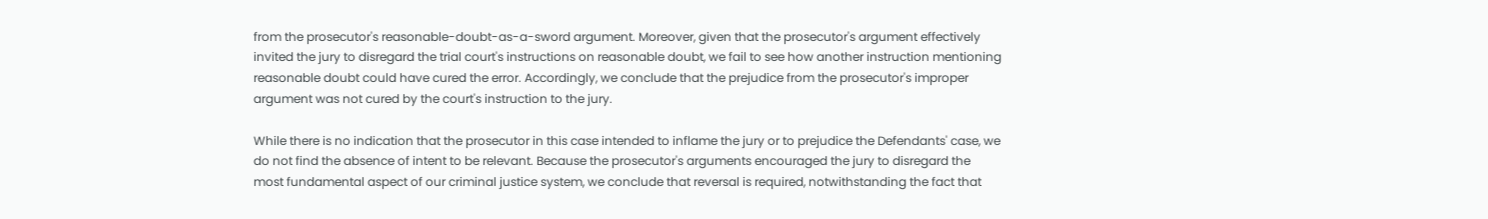from the prosecutor's reasonable-doubt-as-a-sword argument. Moreover, given that the prosecutor's argument effectively invited the jury to disregard the trial court's instructions on reasonable doubt, we fail to see how another instruction mentioning reasonable doubt could have cured the error. Accordingly, we conclude that the prejudice from the prosecutor's improper argument was not cured by the court's instruction to the jury.

While there is no indication that the prosecutor in this case intended to inflame the jury or to prejudice the Defendants' case, we do not find the absence of intent to be relevant. Because the prosecutor's arguments encouraged the jury to disregard the most fundamental aspect of our criminal justice system, we conclude that reversal is required, notwithstanding the fact that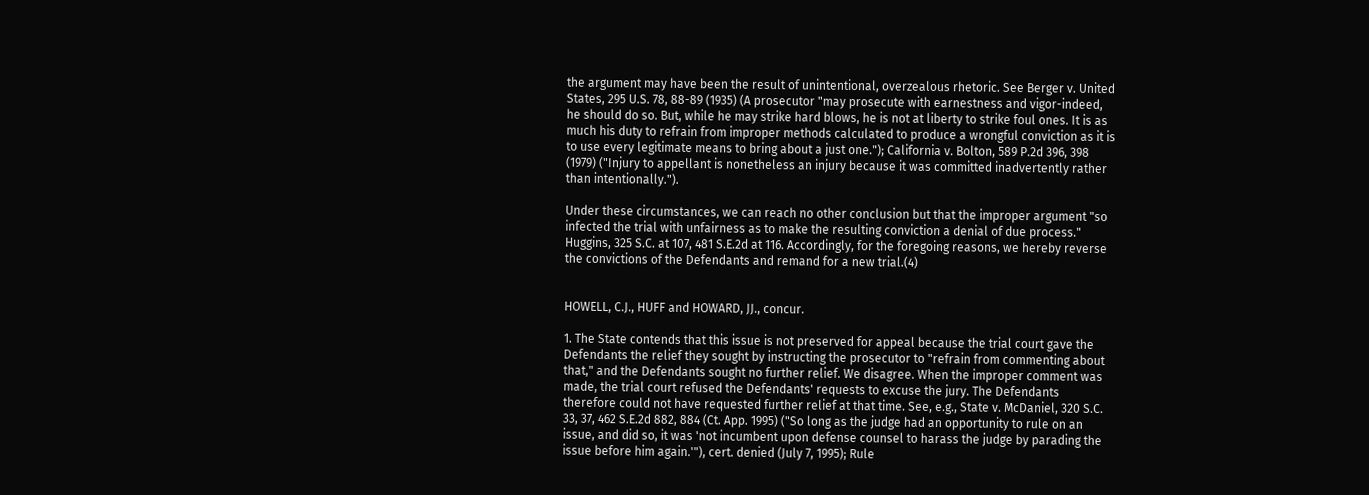the argument may have been the result of unintentional, overzealous rhetoric. See Berger v. United States, 295 U.S. 78, 88-89 (1935) (A prosecutor "may prosecute with earnestness and vigor-indeed, he should do so. But, while he may strike hard blows, he is not at liberty to strike foul ones. It is as much his duty to refrain from improper methods calculated to produce a wrongful conviction as it is to use every legitimate means to bring about a just one."); California v. Bolton, 589 P.2d 396, 398 (1979) ("Injury to appellant is nonetheless an injury because it was committed inadvertently rather than intentionally.").

Under these circumstances, we can reach no other conclusion but that the improper argument "so infected the trial with unfairness as to make the resulting conviction a denial of due process." Huggins, 325 S.C. at 107, 481 S.E.2d at 116. Accordingly, for the foregoing reasons, we hereby reverse the convictions of the Defendants and remand for a new trial.(4)


HOWELL, C.J., HUFF and HOWARD, JJ., concur.

1. The State contends that this issue is not preserved for appeal because the trial court gave the Defendants the relief they sought by instructing the prosecutor to "refrain from commenting about that," and the Defendants sought no further relief. We disagree. When the improper comment was made, the trial court refused the Defendants' requests to excuse the jury. The Defendants therefore could not have requested further relief at that time. See, e.g., State v. McDaniel, 320 S.C. 33, 37, 462 S.E.2d 882, 884 (Ct. App. 1995) ("So long as the judge had an opportunity to rule on an issue, and did so, it was 'not incumbent upon defense counsel to harass the judge by parading the issue before him again.'"), cert. denied (July 7, 1995); Rule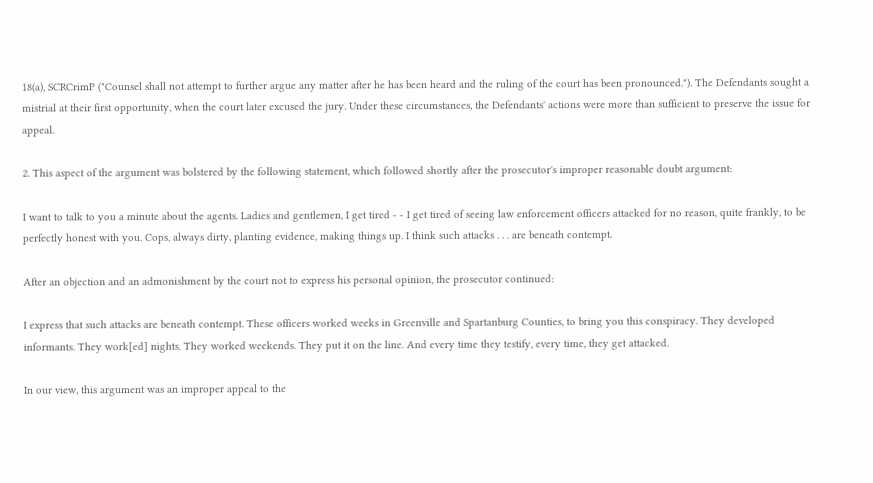18(a), SCRCrimP ("Counsel shall not attempt to further argue any matter after he has been heard and the ruling of the court has been pronounced."). The Defendants sought a mistrial at their first opportunity, when the court later excused the jury. Under these circumstances, the Defendants' actions were more than sufficient to preserve the issue for appeal.

2. This aspect of the argument was bolstered by the following statement, which followed shortly after the prosecutor's improper reasonable doubt argument:

I want to talk to you a minute about the agents. Ladies and gentlemen, I get tired - - I get tired of seeing law enforcement officers attacked for no reason, quite frankly, to be perfectly honest with you. Cops, always dirty, planting evidence, making things up. I think such attacks . . . are beneath contempt.

After an objection and an admonishment by the court not to express his personal opinion, the prosecutor continued:

I express that such attacks are beneath contempt. These officers worked weeks in Greenville and Spartanburg Counties, to bring you this conspiracy. They developed informants. They work[ed] nights. They worked weekends. They put it on the line. And every time they testify, every time, they get attacked.

In our view, this argument was an improper appeal to the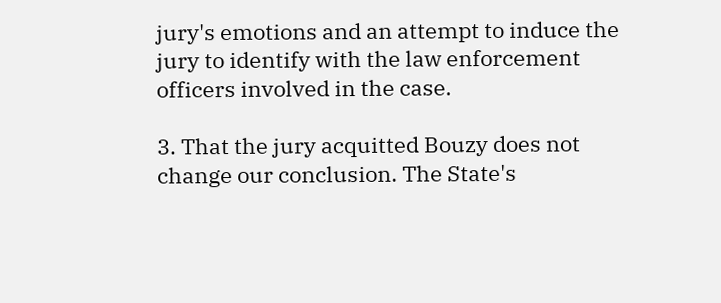jury's emotions and an attempt to induce the jury to identify with the law enforcement officers involved in the case.

3. That the jury acquitted Bouzy does not change our conclusion. The State's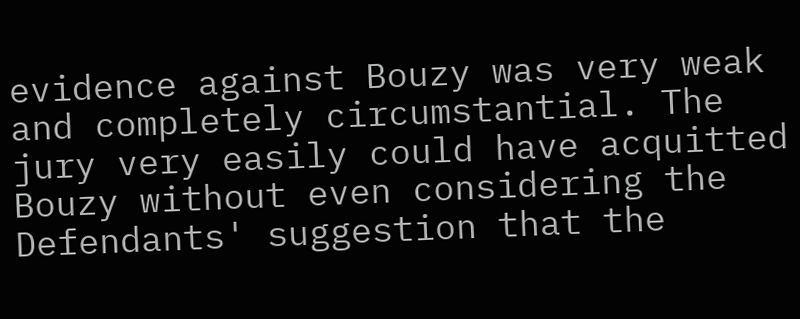evidence against Bouzy was very weak and completely circumstantial. The jury very easily could have acquitted Bouzy without even considering the Defendants' suggestion that the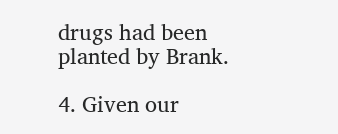drugs had been planted by Brank.

4. Given our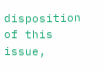disposition of this issue,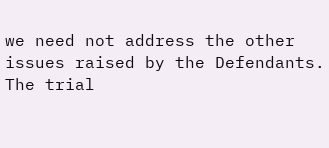we need not address the other issues raised by the Defendants. The trial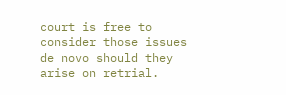court is free to consider those issues de novo should they arise on retrial.